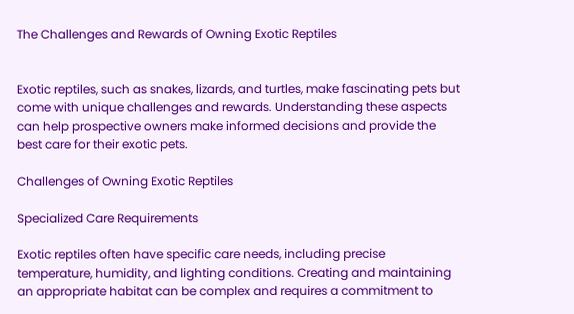The Challenges and Rewards of Owning Exotic Reptiles


Exotic reptiles, such as snakes, lizards, and turtles, make fascinating pets but come with unique challenges and rewards. Understanding these aspects can help prospective owners make informed decisions and provide the best care for their exotic pets.

Challenges of Owning Exotic Reptiles

Specialized Care Requirements

Exotic reptiles often have specific care needs, including precise temperature, humidity, and lighting conditions. Creating and maintaining an appropriate habitat can be complex and requires a commitment to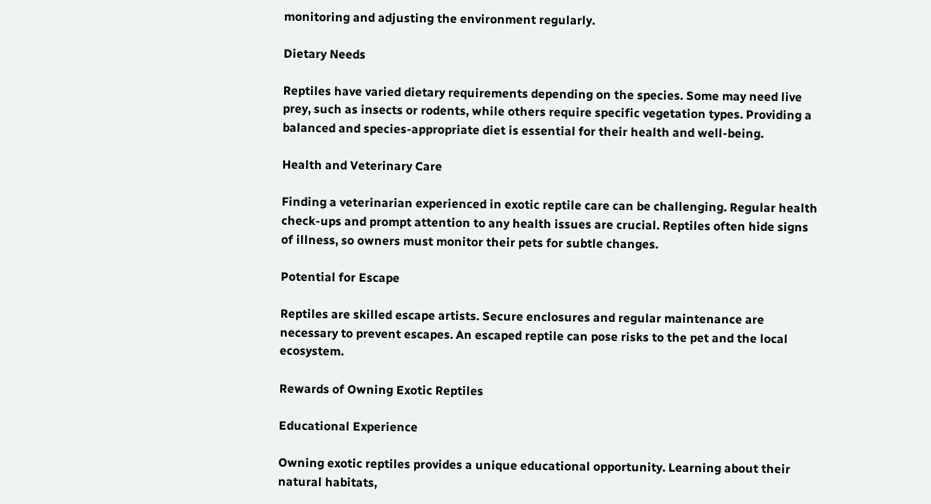monitoring and adjusting the environment regularly.

Dietary Needs

Reptiles have varied dietary requirements depending on the species. Some may need live prey, such as insects or rodents, while others require specific vegetation types. Providing a balanced and species-appropriate diet is essential for their health and well-being.

Health and Veterinary Care

Finding a veterinarian experienced in exotic reptile care can be challenging. Regular health check-ups and prompt attention to any health issues are crucial. Reptiles often hide signs of illness, so owners must monitor their pets for subtle changes.

Potential for Escape

Reptiles are skilled escape artists. Secure enclosures and regular maintenance are necessary to prevent escapes. An escaped reptile can pose risks to the pet and the local ecosystem.

Rewards of Owning Exotic Reptiles

Educational Experience

Owning exotic reptiles provides a unique educational opportunity. Learning about their natural habitats,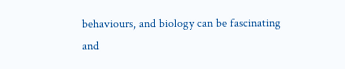behaviours, and biology can be fascinating and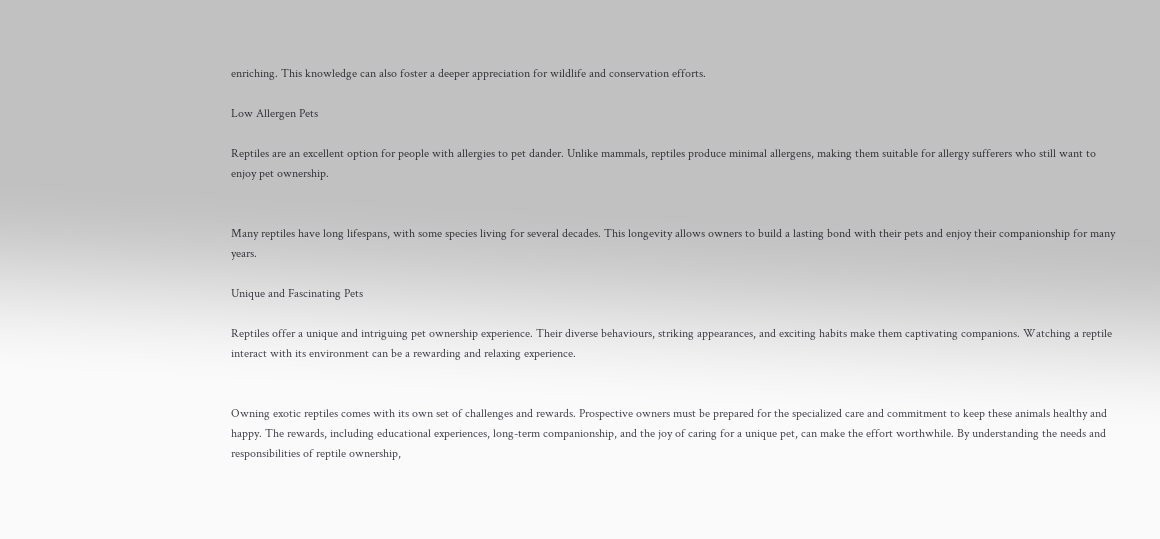enriching. This knowledge can also foster a deeper appreciation for wildlife and conservation efforts.

Low Allergen Pets

Reptiles are an excellent option for people with allergies to pet dander. Unlike mammals, reptiles produce minimal allergens, making them suitable for allergy sufferers who still want to enjoy pet ownership.


Many reptiles have long lifespans, with some species living for several decades. This longevity allows owners to build a lasting bond with their pets and enjoy their companionship for many years.

Unique and Fascinating Pets

Reptiles offer a unique and intriguing pet ownership experience. Their diverse behaviours, striking appearances, and exciting habits make them captivating companions. Watching a reptile interact with its environment can be a rewarding and relaxing experience.


Owning exotic reptiles comes with its own set of challenges and rewards. Prospective owners must be prepared for the specialized care and commitment to keep these animals healthy and happy. The rewards, including educational experiences, long-term companionship, and the joy of caring for a unique pet, can make the effort worthwhile. By understanding the needs and responsibilities of reptile ownership,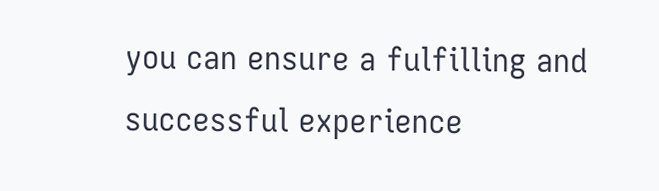you can ensure a fulfilling and successful experience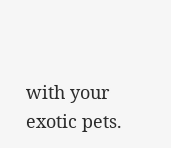with your exotic pets.